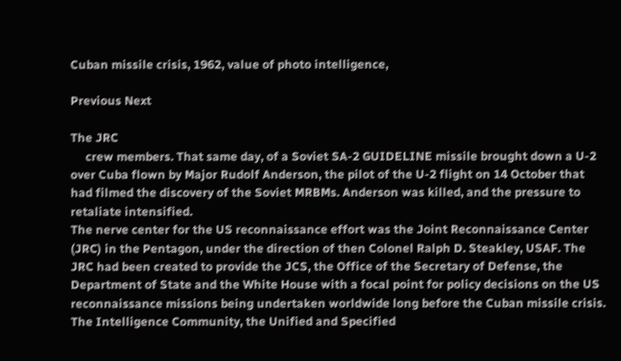Cuban missile crisis, 1962, value of photo intelligence,

Previous Next

The JRC
     crew members. That same day, of a Soviet SA-2 GUIDELINE missile brought down a U-2 over Cuba flown by Major Rudolf Anderson, the pilot of the U-2 flight on 14 October that had filmed the discovery of the Soviet MRBMs. Anderson was killed, and the pressure to retaliate intensified.
The nerve center for the US reconnaissance effort was the Joint Reconnaissance Center (JRC) in the Pentagon, under the direction of then Colonel Ralph D. Steakley, USAF. The JRC had been created to provide the JCS, the Office of the Secretary of Defense, the Department of State and the White House with a focal point for policy decisions on the US reconnaissance missions being undertaken worldwide long before the Cuban missile crisis. The Intelligence Community, the Unified and Specified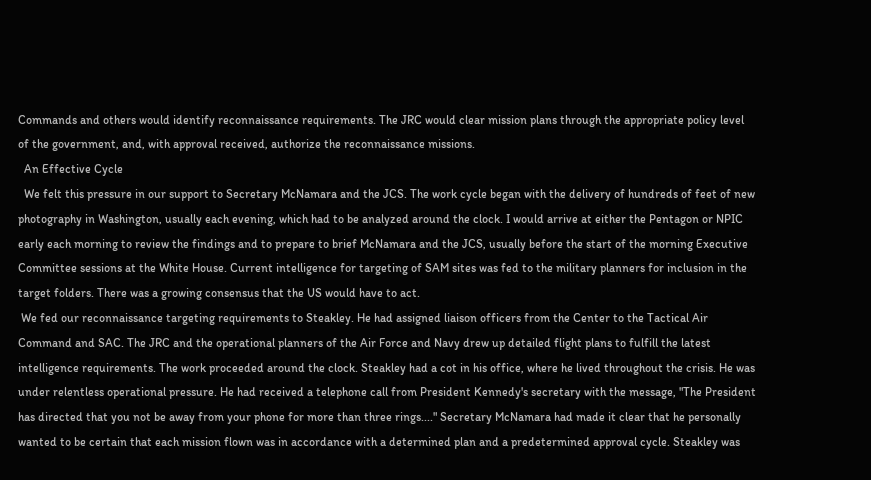Commands and others would identify reconnaissance requirements. The JRC would clear mission plans through the appropriate policy level of the government, and, with approval received, authorize the reconnaissance missions.
  An Effective Cycle
  We felt this pressure in our support to Secretary McNamara and the JCS. The work cycle began with the delivery of hundreds of feet of new photography in Washington, usually each evening, which had to be analyzed around the clock. I would arrive at either the Pentagon or NPIC early each morning to review the findings and to prepare to brief McNamara and the JCS, usually before the start of the morning Executive Committee sessions at the White House. Current intelligence for targeting of SAM sites was fed to the military planners for inclusion in the target folders. There was a growing consensus that the US would have to act.
 We fed our reconnaissance targeting requirements to Steakley. He had assigned liaison officers from the Center to the Tactical Air Command and SAC. The JRC and the operational planners of the Air Force and Navy drew up detailed flight plans to fulfill the latest intelligence requirements. The work proceeded around the clock. Steakley had a cot in his office, where he lived throughout the crisis. He was under relentless operational pressure. He had received a telephone call from President Kennedy's secretary with the message, "The President has directed that you not be away from your phone for more than three rings...." Secretary McNamara had made it clear that he personally wanted to be certain that each mission flown was in accordance with a determined plan and a predetermined approval cycle. Steakley was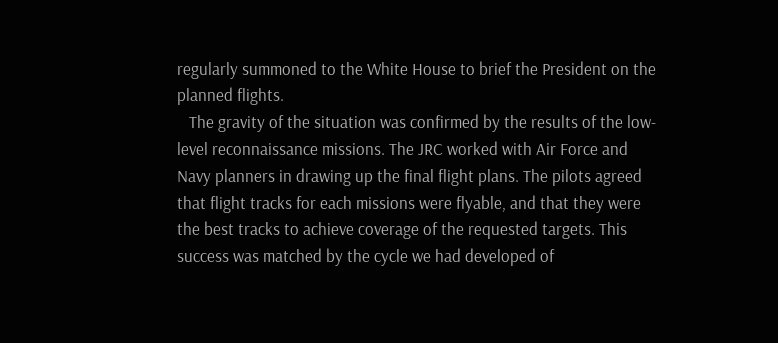regularly summoned to the White House to brief the President on the planned flights.
   The gravity of the situation was confirmed by the results of the low-level reconnaissance missions. The JRC worked with Air Force and Navy planners in drawing up the final flight plans. The pilots agreed that flight tracks for each missions were flyable, and that they were the best tracks to achieve coverage of the requested targets. This success was matched by the cycle we had developed of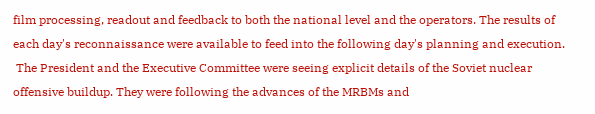film processing, readout and feedback to both the national level and the operators. The results of each day's reconnaissance were available to feed into the following day's planning and execution.
 The President and the Executive Committee were seeing explicit details of the Soviet nuclear offensive buildup. They were following the advances of the MRBMs and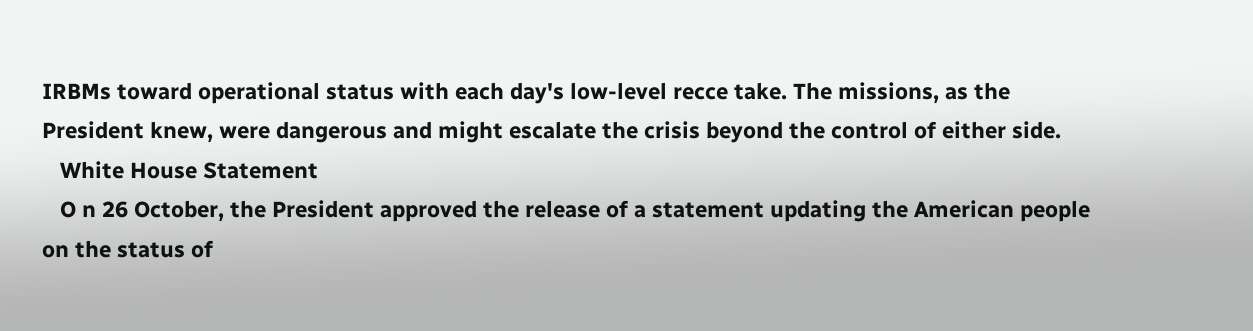IRBMs toward operational status with each day's low-level recce take. The missions, as the President knew, were dangerous and might escalate the crisis beyond the control of either side.
   White House Statement
   O n 26 October, the President approved the release of a statement updating the American people on the status of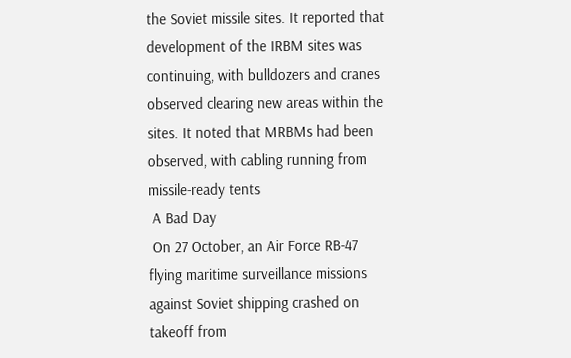the Soviet missile sites. It reported that development of the IRBM sites was continuing, with bulldozers and cranes observed clearing new areas within the sites. It noted that MRBMs had been observed, with cabling running from missile-ready tents
 A Bad Day
 On 27 October, an Air Force RB-47 flying maritime surveillance missions against Soviet shipping crashed on takeoff from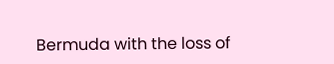Bermuda with the loss of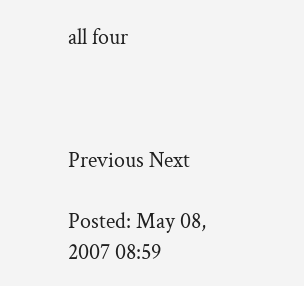all four



Previous Next

Posted: May 08, 2007 08:59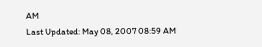AM
Last Updated: May 08, 2007 08:59 AM